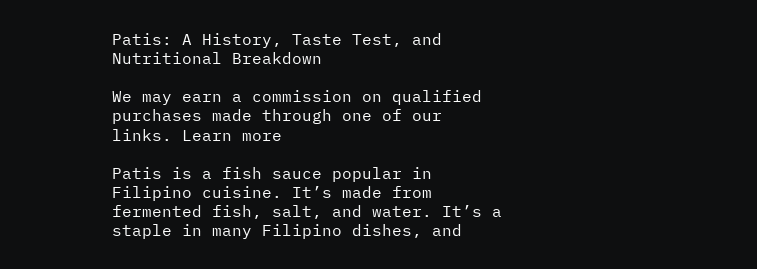Patis: A History, Taste Test, and Nutritional Breakdown

We may earn a commission on qualified purchases made through one of our links. Learn more

Patis is a fish sauce popular in Filipino cuisine. It’s made from fermented fish, salt, and water. It’s a staple in many Filipino dishes, and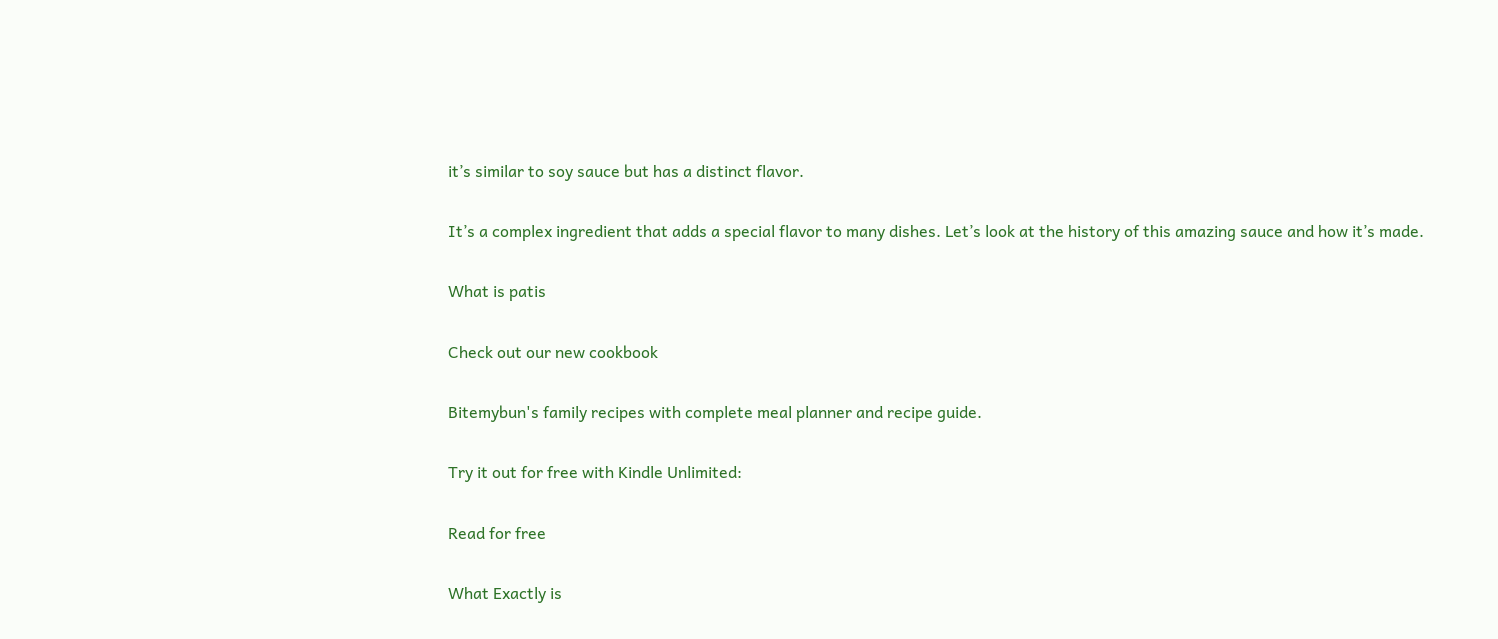it’s similar to soy sauce but has a distinct flavor.

It’s a complex ingredient that adds a special flavor to many dishes. Let’s look at the history of this amazing sauce and how it’s made.

What is patis

Check out our new cookbook

Bitemybun's family recipes with complete meal planner and recipe guide.

Try it out for free with Kindle Unlimited:

Read for free

What Exactly is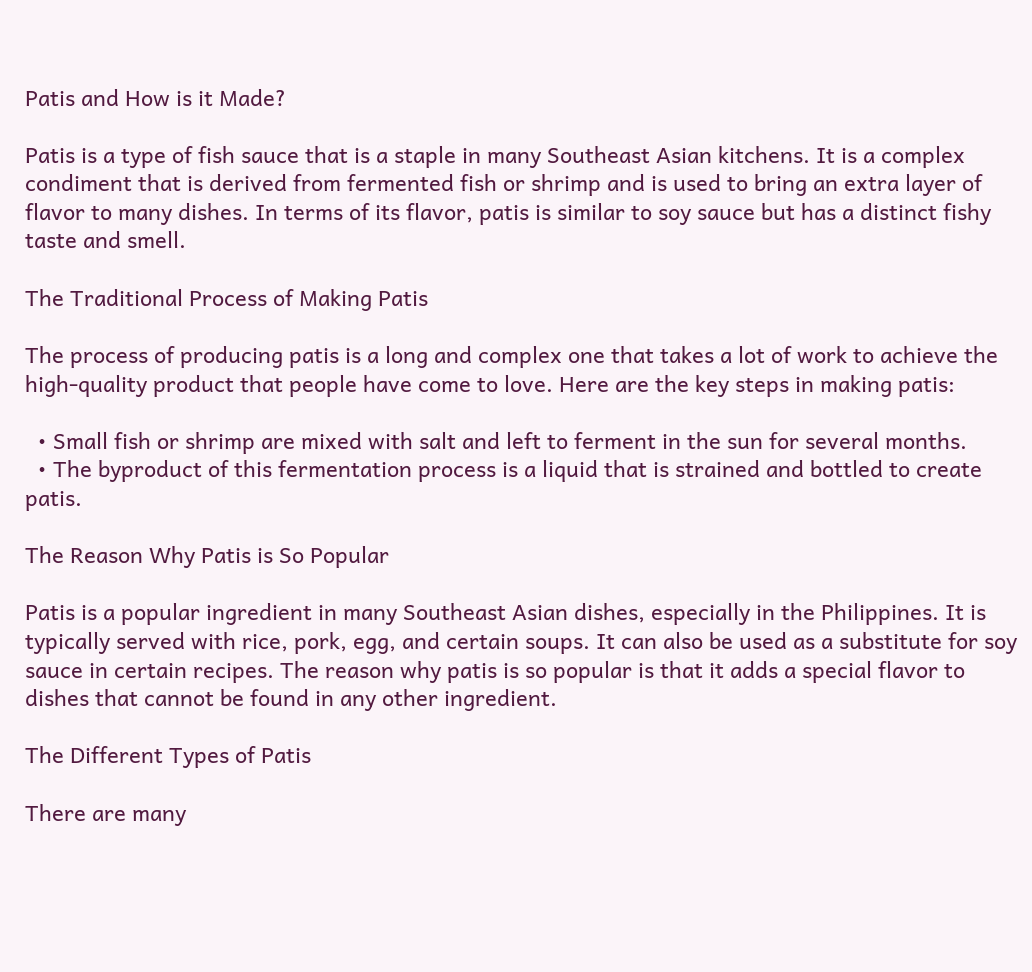Patis and How is it Made?

Patis is a type of fish sauce that is a staple in many Southeast Asian kitchens. It is a complex condiment that is derived from fermented fish or shrimp and is used to bring an extra layer of flavor to many dishes. In terms of its flavor, patis is similar to soy sauce but has a distinct fishy taste and smell.

The Traditional Process of Making Patis

The process of producing patis is a long and complex one that takes a lot of work to achieve the high-quality product that people have come to love. Here are the key steps in making patis:

  • Small fish or shrimp are mixed with salt and left to ferment in the sun for several months.
  • The byproduct of this fermentation process is a liquid that is strained and bottled to create patis.

The Reason Why Patis is So Popular

Patis is a popular ingredient in many Southeast Asian dishes, especially in the Philippines. It is typically served with rice, pork, egg, and certain soups. It can also be used as a substitute for soy sauce in certain recipes. The reason why patis is so popular is that it adds a special flavor to dishes that cannot be found in any other ingredient.

The Different Types of Patis

There are many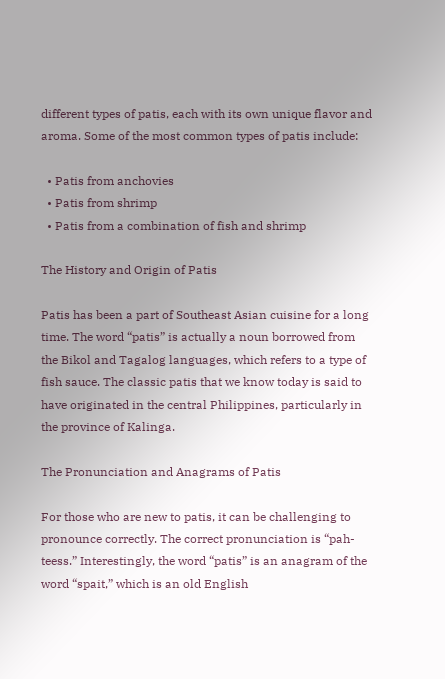different types of patis, each with its own unique flavor and aroma. Some of the most common types of patis include:

  • Patis from anchovies
  • Patis from shrimp
  • Patis from a combination of fish and shrimp

The History and Origin of Patis

Patis has been a part of Southeast Asian cuisine for a long time. The word “patis” is actually a noun borrowed from the Bikol and Tagalog languages, which refers to a type of fish sauce. The classic patis that we know today is said to have originated in the central Philippines, particularly in the province of Kalinga.

The Pronunciation and Anagrams of Patis

For those who are new to patis, it can be challenging to pronounce correctly. The correct pronunciation is “pah-teess.” Interestingly, the word “patis” is an anagram of the word “spait,” which is an old English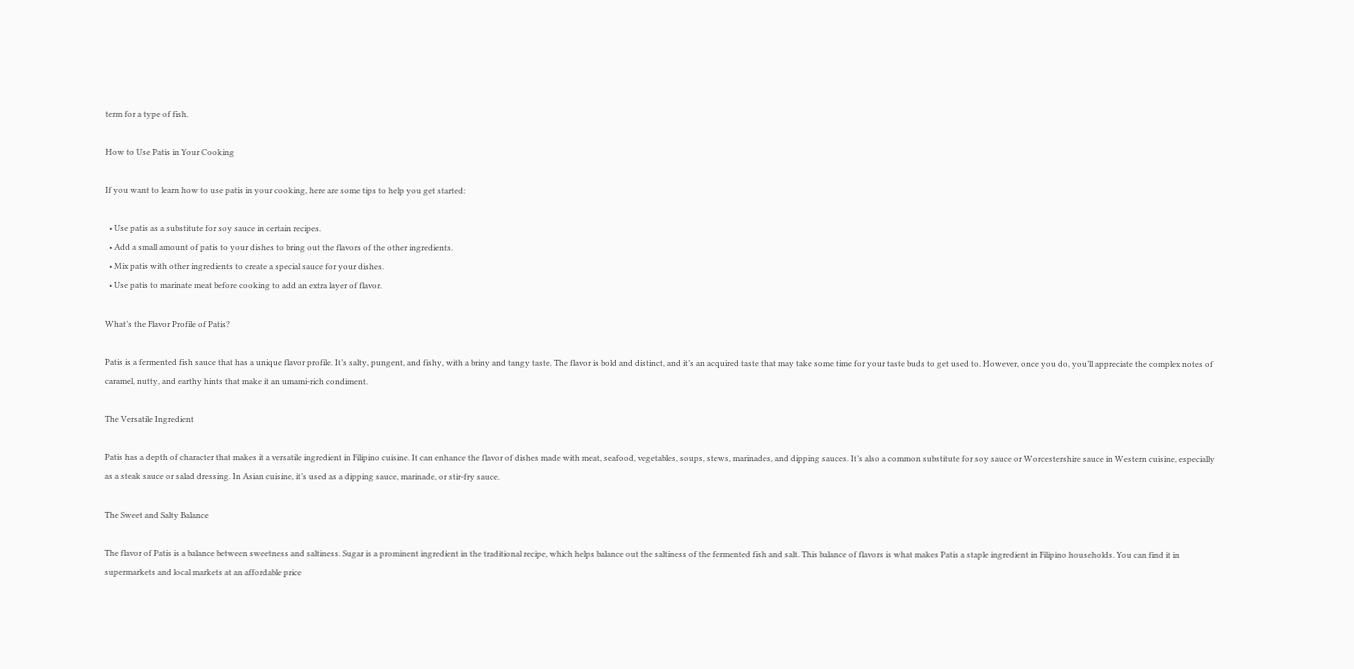term for a type of fish.

How to Use Patis in Your Cooking

If you want to learn how to use patis in your cooking, here are some tips to help you get started:

  • Use patis as a substitute for soy sauce in certain recipes.
  • Add a small amount of patis to your dishes to bring out the flavors of the other ingredients.
  • Mix patis with other ingredients to create a special sauce for your dishes.
  • Use patis to marinate meat before cooking to add an extra layer of flavor.

What’s the Flavor Profile of Patis?

Patis is a fermented fish sauce that has a unique flavor profile. It’s salty, pungent, and fishy, with a briny and tangy taste. The flavor is bold and distinct, and it’s an acquired taste that may take some time for your taste buds to get used to. However, once you do, you’ll appreciate the complex notes of caramel, nutty, and earthy hints that make it an umami-rich condiment.

The Versatile Ingredient

Patis has a depth of character that makes it a versatile ingredient in Filipino cuisine. It can enhance the flavor of dishes made with meat, seafood, vegetables, soups, stews, marinades, and dipping sauces. It’s also a common substitute for soy sauce or Worcestershire sauce in Western cuisine, especially as a steak sauce or salad dressing. In Asian cuisine, it’s used as a dipping sauce, marinade, or stir-fry sauce.

The Sweet and Salty Balance

The flavor of Patis is a balance between sweetness and saltiness. Sugar is a prominent ingredient in the traditional recipe, which helps balance out the saltiness of the fermented fish and salt. This balance of flavors is what makes Patis a staple ingredient in Filipino households. You can find it in supermarkets and local markets at an affordable price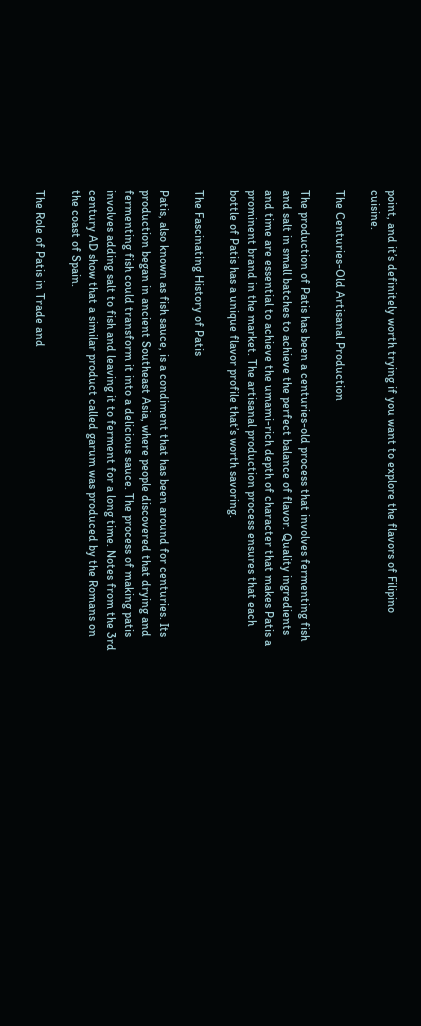point, and it’s definitely worth trying if you want to explore the flavors of Filipino cuisine.

The Centuries-Old Artisanal Production

The production of Patis has been a centuries-old process that involves fermenting fish and salt in small batches to achieve the perfect balance of flavor. Quality ingredients and time are essential to achieve the umami-rich depth of character that makes Patis a prominent brand in the market. The artisanal production process ensures that each bottle of Patis has a unique flavor profile that’s worth savoring.

The Fascinating History of Patis

Patis, also known as fish sauce, is a condiment that has been around for centuries. Its production began in ancient Southeast Asia, where people discovered that drying and fermenting fish could transform it into a delicious sauce. The process of making patis involves adding salt to fish and leaving it to ferment for a long time. Notes from the 3rd century AD show that a similar product called garum was produced by the Romans on the coast of Spain.

The Role of Patis in Trade and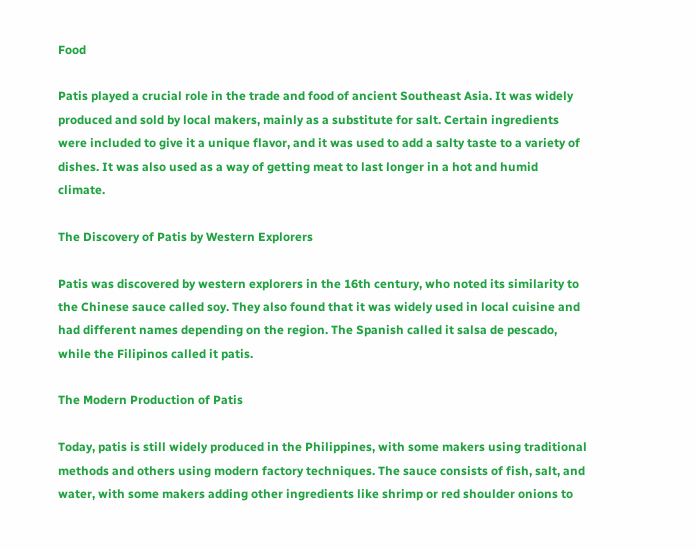Food

Patis played a crucial role in the trade and food of ancient Southeast Asia. It was widely produced and sold by local makers, mainly as a substitute for salt. Certain ingredients were included to give it a unique flavor, and it was used to add a salty taste to a variety of dishes. It was also used as a way of getting meat to last longer in a hot and humid climate.

The Discovery of Patis by Western Explorers

Patis was discovered by western explorers in the 16th century, who noted its similarity to the Chinese sauce called soy. They also found that it was widely used in local cuisine and had different names depending on the region. The Spanish called it salsa de pescado, while the Filipinos called it patis.

The Modern Production of Patis

Today, patis is still widely produced in the Philippines, with some makers using traditional methods and others using modern factory techniques. The sauce consists of fish, salt, and water, with some makers adding other ingredients like shrimp or red shoulder onions to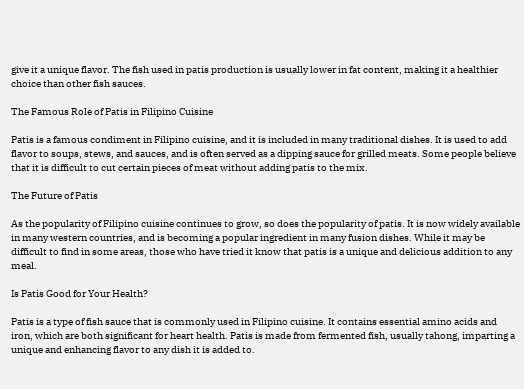give it a unique flavor. The fish used in patis production is usually lower in fat content, making it a healthier choice than other fish sauces.

The Famous Role of Patis in Filipino Cuisine

Patis is a famous condiment in Filipino cuisine, and it is included in many traditional dishes. It is used to add flavor to soups, stews, and sauces, and is often served as a dipping sauce for grilled meats. Some people believe that it is difficult to cut certain pieces of meat without adding patis to the mix.

The Future of Patis

As the popularity of Filipino cuisine continues to grow, so does the popularity of patis. It is now widely available in many western countries, and is becoming a popular ingredient in many fusion dishes. While it may be difficult to find in some areas, those who have tried it know that patis is a unique and delicious addition to any meal.

Is Patis Good for Your Health?

Patis is a type of fish sauce that is commonly used in Filipino cuisine. It contains essential amino acids and iron, which are both significant for heart health. Patis is made from fermented fish, usually tahong, imparting a unique and enhancing flavor to any dish it is added to.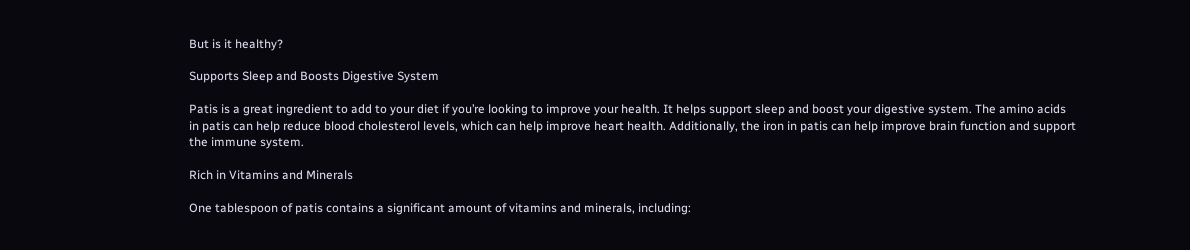But is it healthy?

Supports Sleep and Boosts Digestive System

Patis is a great ingredient to add to your diet if you’re looking to improve your health. It helps support sleep and boost your digestive system. The amino acids in patis can help reduce blood cholesterol levels, which can help improve heart health. Additionally, the iron in patis can help improve brain function and support the immune system.

Rich in Vitamins and Minerals

One tablespoon of patis contains a significant amount of vitamins and minerals, including: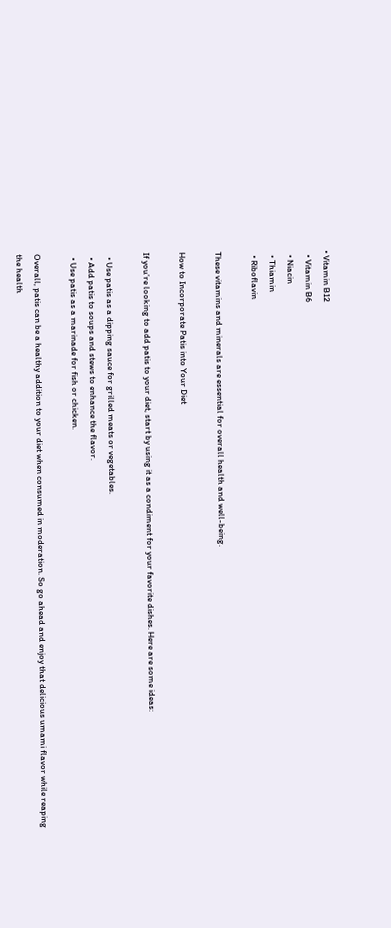• Vitamin B12
  • Vitamin B6
  • Niacin
  • Thiamin
  • Riboflavin

These vitamins and minerals are essential for overall health and well-being.

How to Incorporate Patis into Your Diet

If you’re looking to add patis to your diet, start by using it as a condiment for your favorite dishes. Here are some ideas:

  • Use patis as a dipping sauce for grilled meats or vegetables.
  • Add patis to soups and stews to enhance the flavor.
  • Use patis as a marinade for fish or chicken.

Overall, patis can be a healthy addition to your diet when consumed in moderation. So go ahead and enjoy that delicious umami flavor while reaping the health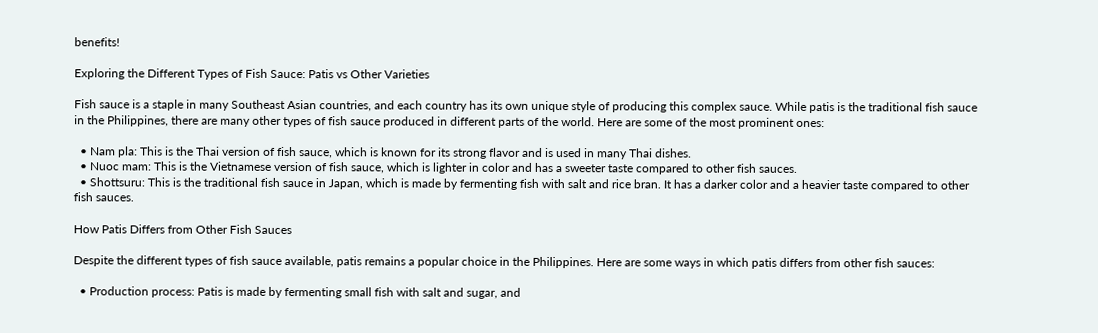benefits!

Exploring the Different Types of Fish Sauce: Patis vs Other Varieties

Fish sauce is a staple in many Southeast Asian countries, and each country has its own unique style of producing this complex sauce. While patis is the traditional fish sauce in the Philippines, there are many other types of fish sauce produced in different parts of the world. Here are some of the most prominent ones:

  • Nam pla: This is the Thai version of fish sauce, which is known for its strong flavor and is used in many Thai dishes.
  • Nuoc mam: This is the Vietnamese version of fish sauce, which is lighter in color and has a sweeter taste compared to other fish sauces.
  • Shottsuru: This is the traditional fish sauce in Japan, which is made by fermenting fish with salt and rice bran. It has a darker color and a heavier taste compared to other fish sauces.

How Patis Differs from Other Fish Sauces

Despite the different types of fish sauce available, patis remains a popular choice in the Philippines. Here are some ways in which patis differs from other fish sauces:

  • Production process: Patis is made by fermenting small fish with salt and sugar, and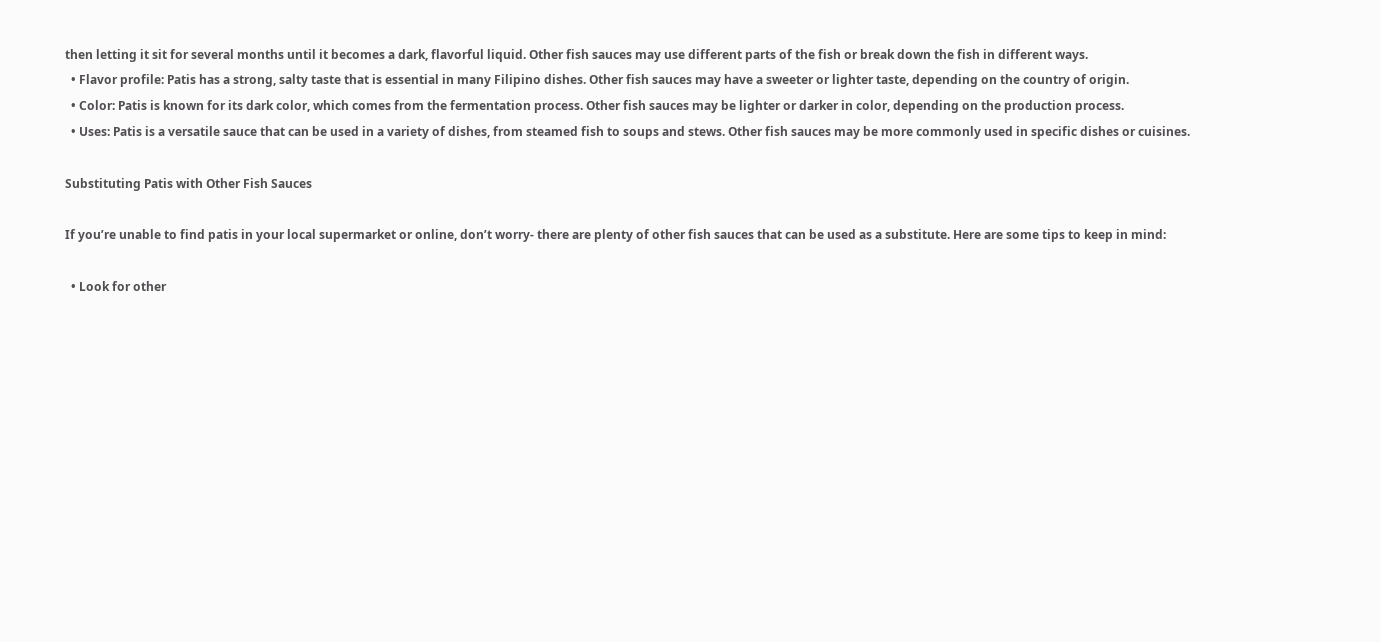then letting it sit for several months until it becomes a dark, flavorful liquid. Other fish sauces may use different parts of the fish or break down the fish in different ways.
  • Flavor profile: Patis has a strong, salty taste that is essential in many Filipino dishes. Other fish sauces may have a sweeter or lighter taste, depending on the country of origin.
  • Color: Patis is known for its dark color, which comes from the fermentation process. Other fish sauces may be lighter or darker in color, depending on the production process.
  • Uses: Patis is a versatile sauce that can be used in a variety of dishes, from steamed fish to soups and stews. Other fish sauces may be more commonly used in specific dishes or cuisines.

Substituting Patis with Other Fish Sauces

If you’re unable to find patis in your local supermarket or online, don’t worry- there are plenty of other fish sauces that can be used as a substitute. Here are some tips to keep in mind:

  • Look for other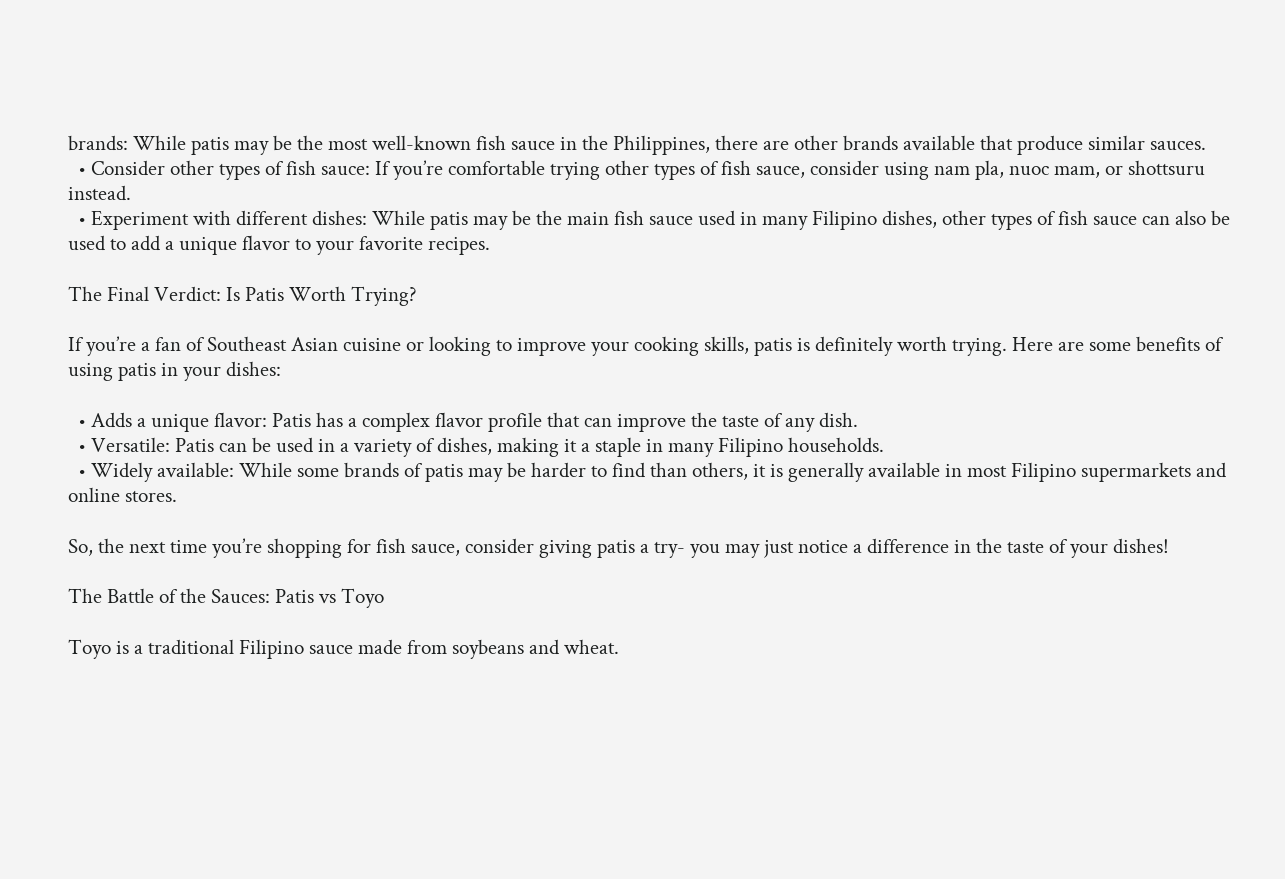brands: While patis may be the most well-known fish sauce in the Philippines, there are other brands available that produce similar sauces.
  • Consider other types of fish sauce: If you’re comfortable trying other types of fish sauce, consider using nam pla, nuoc mam, or shottsuru instead.
  • Experiment with different dishes: While patis may be the main fish sauce used in many Filipino dishes, other types of fish sauce can also be used to add a unique flavor to your favorite recipes.

The Final Verdict: Is Patis Worth Trying?

If you’re a fan of Southeast Asian cuisine or looking to improve your cooking skills, patis is definitely worth trying. Here are some benefits of using patis in your dishes:

  • Adds a unique flavor: Patis has a complex flavor profile that can improve the taste of any dish.
  • Versatile: Patis can be used in a variety of dishes, making it a staple in many Filipino households.
  • Widely available: While some brands of patis may be harder to find than others, it is generally available in most Filipino supermarkets and online stores.

So, the next time you’re shopping for fish sauce, consider giving patis a try- you may just notice a difference in the taste of your dishes!

The Battle of the Sauces: Patis vs Toyo

Toyo is a traditional Filipino sauce made from soybeans and wheat.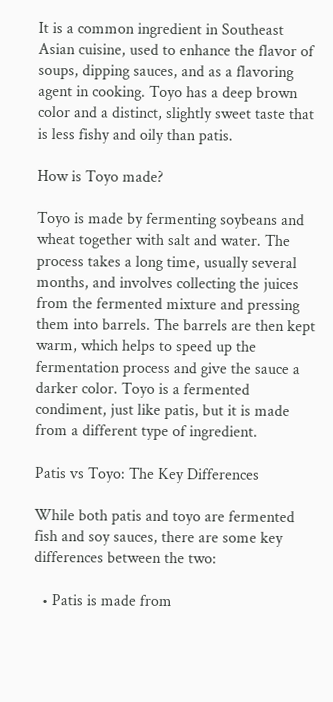It is a common ingredient in Southeast Asian cuisine, used to enhance the flavor of soups, dipping sauces, and as a flavoring agent in cooking. Toyo has a deep brown color and a distinct, slightly sweet taste that is less fishy and oily than patis.

How is Toyo made?

Toyo is made by fermenting soybeans and wheat together with salt and water. The process takes a long time, usually several months, and involves collecting the juices from the fermented mixture and pressing them into barrels. The barrels are then kept warm, which helps to speed up the fermentation process and give the sauce a darker color. Toyo is a fermented condiment, just like patis, but it is made from a different type of ingredient.

Patis vs Toyo: The Key Differences

While both patis and toyo are fermented fish and soy sauces, there are some key differences between the two:

  • Patis is made from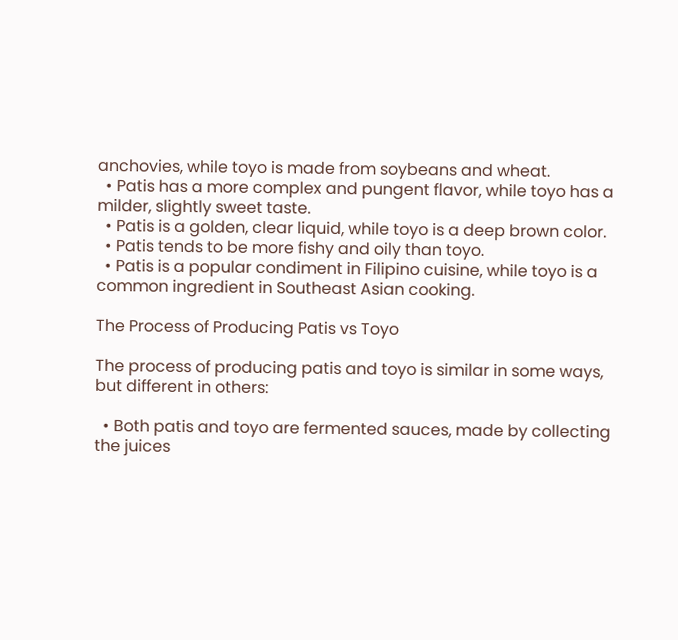anchovies, while toyo is made from soybeans and wheat.
  • Patis has a more complex and pungent flavor, while toyo has a milder, slightly sweet taste.
  • Patis is a golden, clear liquid, while toyo is a deep brown color.
  • Patis tends to be more fishy and oily than toyo.
  • Patis is a popular condiment in Filipino cuisine, while toyo is a common ingredient in Southeast Asian cooking.

The Process of Producing Patis vs Toyo

The process of producing patis and toyo is similar in some ways, but different in others:

  • Both patis and toyo are fermented sauces, made by collecting the juices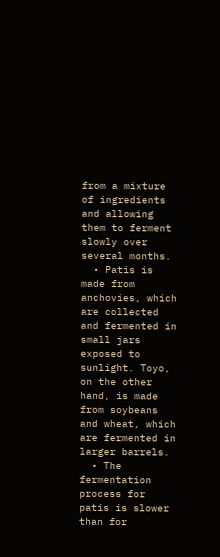from a mixture of ingredients and allowing them to ferment slowly over several months.
  • Patis is made from anchovies, which are collected and fermented in small jars exposed to sunlight. Toyo, on the other hand, is made from soybeans and wheat, which are fermented in larger barrels.
  • The fermentation process for patis is slower than for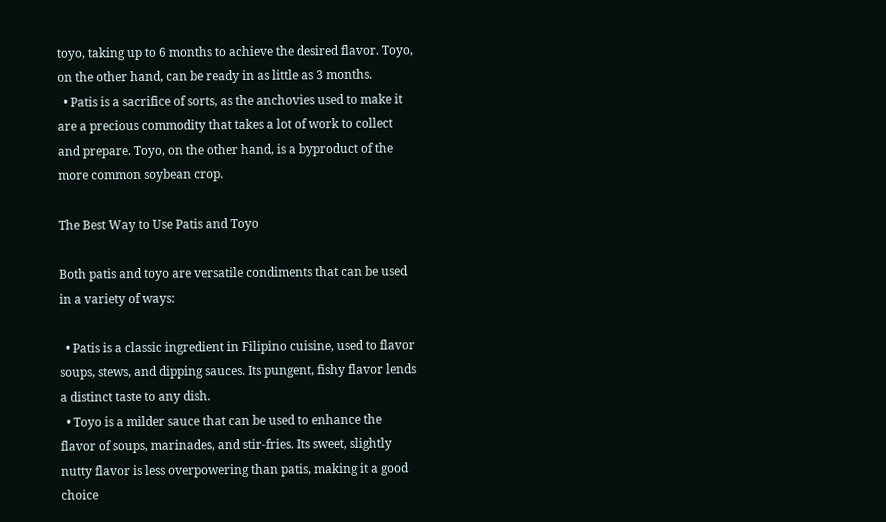toyo, taking up to 6 months to achieve the desired flavor. Toyo, on the other hand, can be ready in as little as 3 months.
  • Patis is a sacrifice of sorts, as the anchovies used to make it are a precious commodity that takes a lot of work to collect and prepare. Toyo, on the other hand, is a byproduct of the more common soybean crop.

The Best Way to Use Patis and Toyo

Both patis and toyo are versatile condiments that can be used in a variety of ways:

  • Patis is a classic ingredient in Filipino cuisine, used to flavor soups, stews, and dipping sauces. Its pungent, fishy flavor lends a distinct taste to any dish.
  • Toyo is a milder sauce that can be used to enhance the flavor of soups, marinades, and stir-fries. Its sweet, slightly nutty flavor is less overpowering than patis, making it a good choice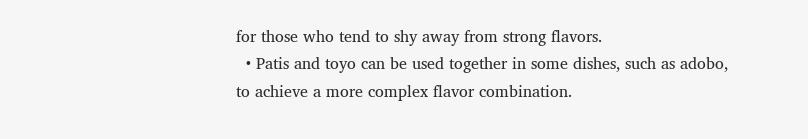for those who tend to shy away from strong flavors.
  • Patis and toyo can be used together in some dishes, such as adobo, to achieve a more complex flavor combination.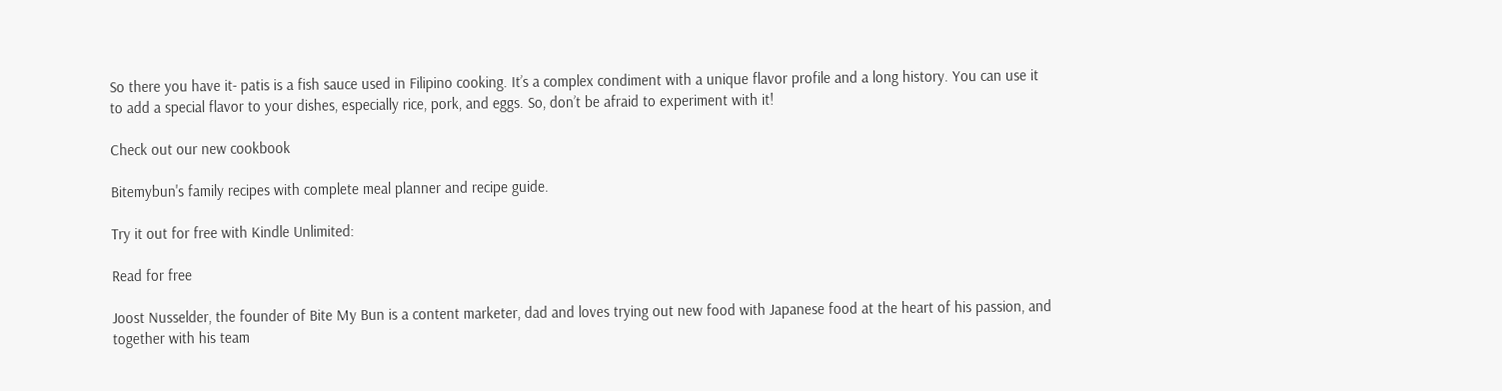So there you have it- patis is a fish sauce used in Filipino cooking. It’s a complex condiment with a unique flavor profile and a long history. You can use it to add a special flavor to your dishes, especially rice, pork, and eggs. So, don’t be afraid to experiment with it!

Check out our new cookbook

Bitemybun's family recipes with complete meal planner and recipe guide.

Try it out for free with Kindle Unlimited:

Read for free

Joost Nusselder, the founder of Bite My Bun is a content marketer, dad and loves trying out new food with Japanese food at the heart of his passion, and together with his team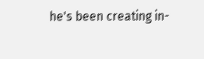he's been creating in-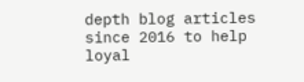depth blog articles since 2016 to help loyal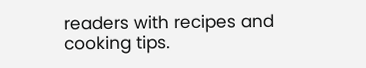readers with recipes and cooking tips.